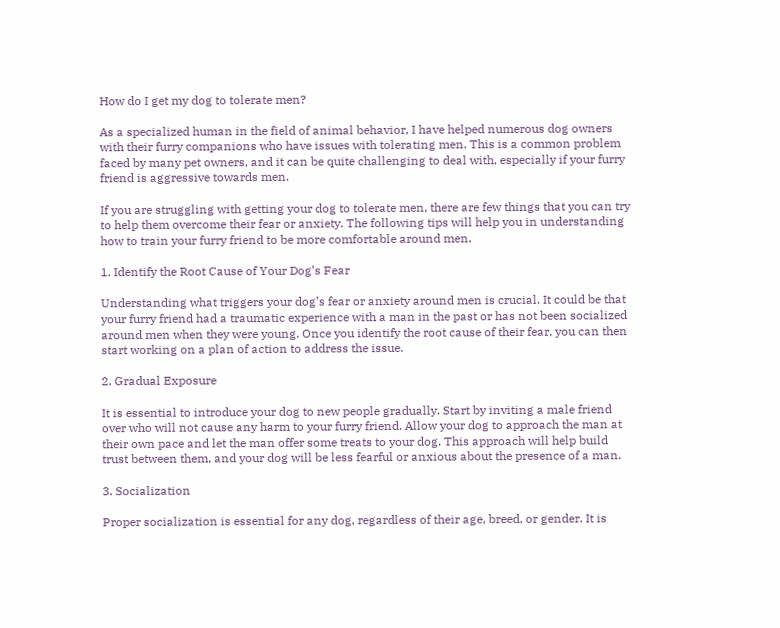How do I get my dog to tolerate men?

As a specialized human in the field of animal behavior, I have helped numerous dog owners with their furry companions who have issues with tolerating men. This is a common problem faced by many pet owners, and it can be quite challenging to deal with, especially if your furry friend is aggressive towards men.

If you are struggling with getting your dog to tolerate men, there are few things that you can try to help them overcome their fear or anxiety. The following tips will help you in understanding how to train your furry friend to be more comfortable around men.

1. Identify the Root Cause of Your Dog’s Fear

Understanding what triggers your dog’s fear or anxiety around men is crucial. It could be that your furry friend had a traumatic experience with a man in the past or has not been socialized around men when they were young. Once you identify the root cause of their fear, you can then start working on a plan of action to address the issue.

2. Gradual Exposure

It is essential to introduce your dog to new people gradually. Start by inviting a male friend over who will not cause any harm to your furry friend. Allow your dog to approach the man at their own pace and let the man offer some treats to your dog. This approach will help build trust between them, and your dog will be less fearful or anxious about the presence of a man.

3. Socialization

Proper socialization is essential for any dog, regardless of their age, breed, or gender. It is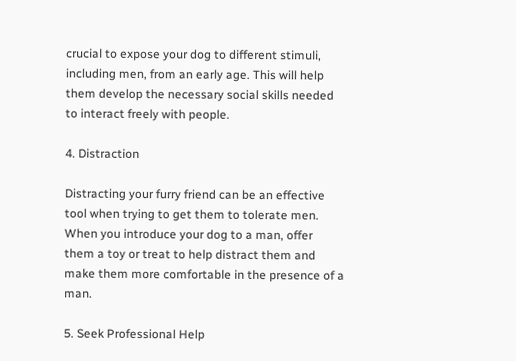crucial to expose your dog to different stimuli, including men, from an early age. This will help them develop the necessary social skills needed to interact freely with people.

4. Distraction

Distracting your furry friend can be an effective tool when trying to get them to tolerate men. When you introduce your dog to a man, offer them a toy or treat to help distract them and make them more comfortable in the presence of a man.

5. Seek Professional Help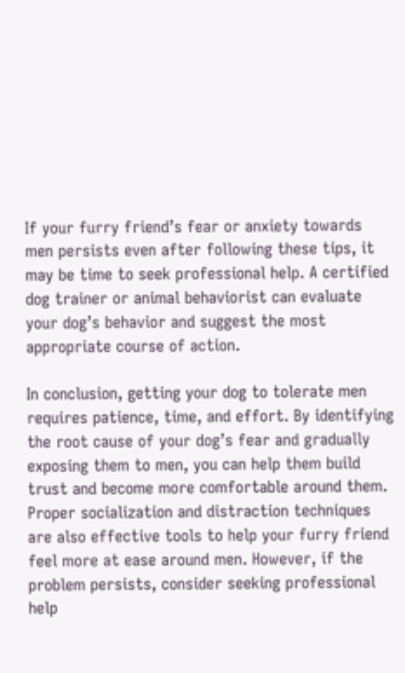If your furry friend’s fear or anxiety towards men persists even after following these tips, it may be time to seek professional help. A certified dog trainer or animal behaviorist can evaluate your dog’s behavior and suggest the most appropriate course of action.

In conclusion, getting your dog to tolerate men requires patience, time, and effort. By identifying the root cause of your dog’s fear and gradually exposing them to men, you can help them build trust and become more comfortable around them. Proper socialization and distraction techniques are also effective tools to help your furry friend feel more at ease around men. However, if the problem persists, consider seeking professional help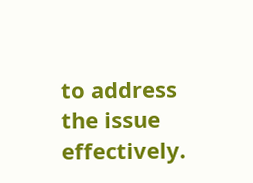to address the issue effectively.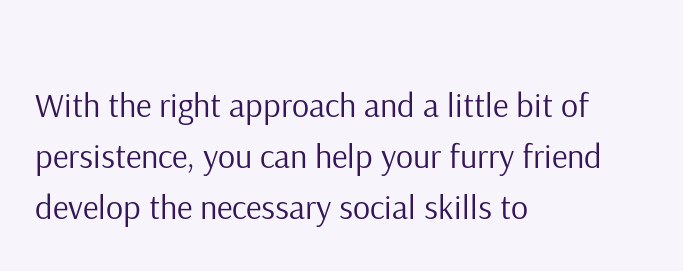With the right approach and a little bit of persistence, you can help your furry friend develop the necessary social skills to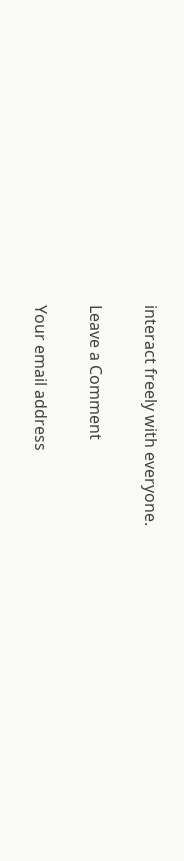interact freely with everyone.

Leave a Comment

Your email address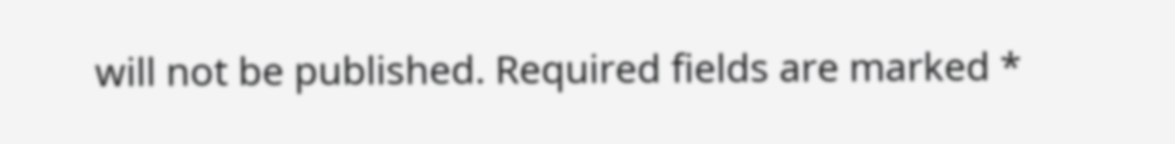will not be published. Required fields are marked *